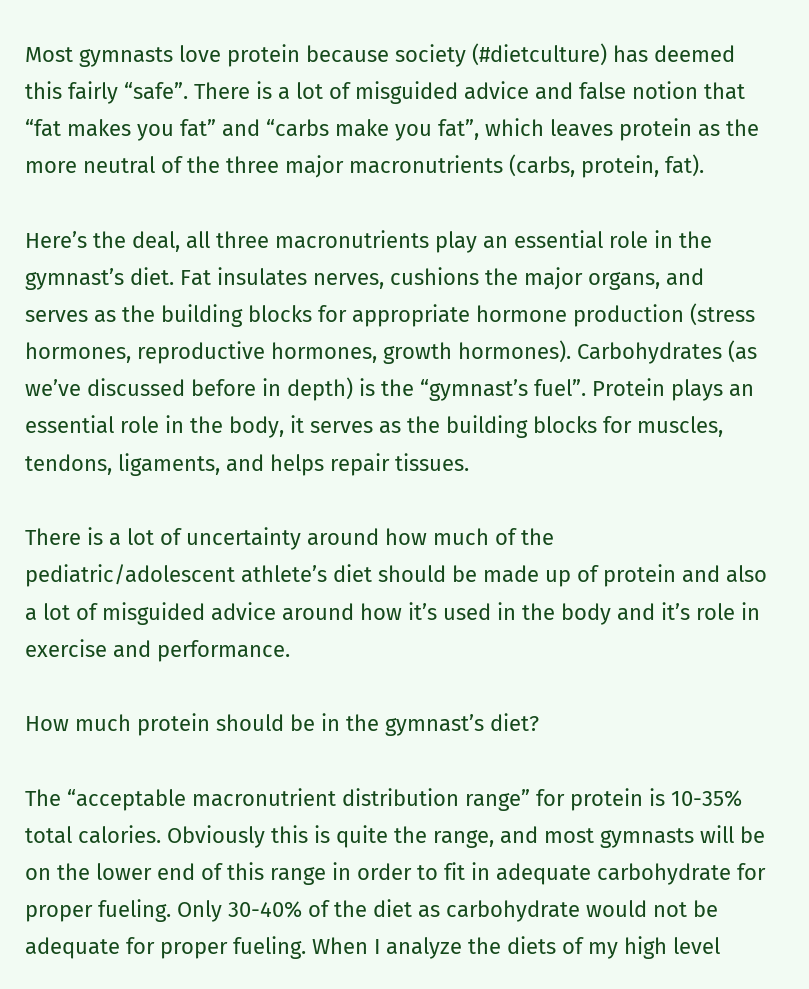Most gymnasts love protein because society (#dietculture) has deemed this fairly “safe”. There is a lot of misguided advice and false notion that “fat makes you fat” and “carbs make you fat”, which leaves protein as the more neutral of the three major macronutrients (carbs, protein, fat).

Here’s the deal, all three macronutrients play an essential role in the gymnast’s diet. Fat insulates nerves, cushions the major organs, and serves as the building blocks for appropriate hormone production (stress hormones, reproductive hormones, growth hormones). Carbohydrates (as we’ve discussed before in depth) is the “gymnast’s fuel”. Protein plays an essential role in the body, it serves as the building blocks for muscles, tendons, ligaments, and helps repair tissues.

There is a lot of uncertainty around how much of the pediatric/adolescent athlete’s diet should be made up of protein and also a lot of misguided advice around how it’s used in the body and it’s role in exercise and performance.

How much protein should be in the gymnast’s diet?

The “acceptable macronutrient distribution range” for protein is 10-35% total calories. Obviously this is quite the range, and most gymnasts will be on the lower end of this range in order to fit in adequate carbohydrate for proper fueling. Only 30-40% of the diet as carbohydrate would not be adequate for proper fueling. When I analyze the diets of my high level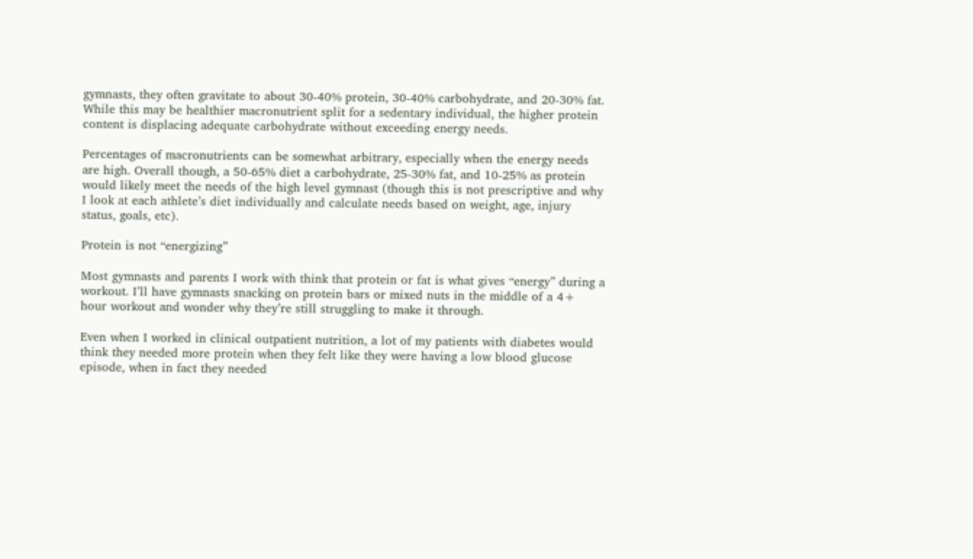gymnasts, they often gravitate to about 30-40% protein, 30-40% carbohydrate, and 20-30% fat. While this may be healthier macronutrient split for a sedentary individual, the higher protein content is displacing adequate carbohydrate without exceeding energy needs.

Percentages of macronutrients can be somewhat arbitrary, especially when the energy needs are high. Overall though, a 50-65% diet a carbohydrate, 25-30% fat, and 10-25% as protein would likely meet the needs of the high level gymnast (though this is not prescriptive and why I look at each athlete’s diet individually and calculate needs based on weight, age, injury status, goals, etc).

Protein is not “energizing”

Most gymnasts and parents I work with think that protein or fat is what gives “energy” during a workout. I’ll have gymnasts snacking on protein bars or mixed nuts in the middle of a 4+ hour workout and wonder why they’re still struggling to make it through.

Even when I worked in clinical outpatient nutrition, a lot of my patients with diabetes would think they needed more protein when they felt like they were having a low blood glucose episode, when in fact they needed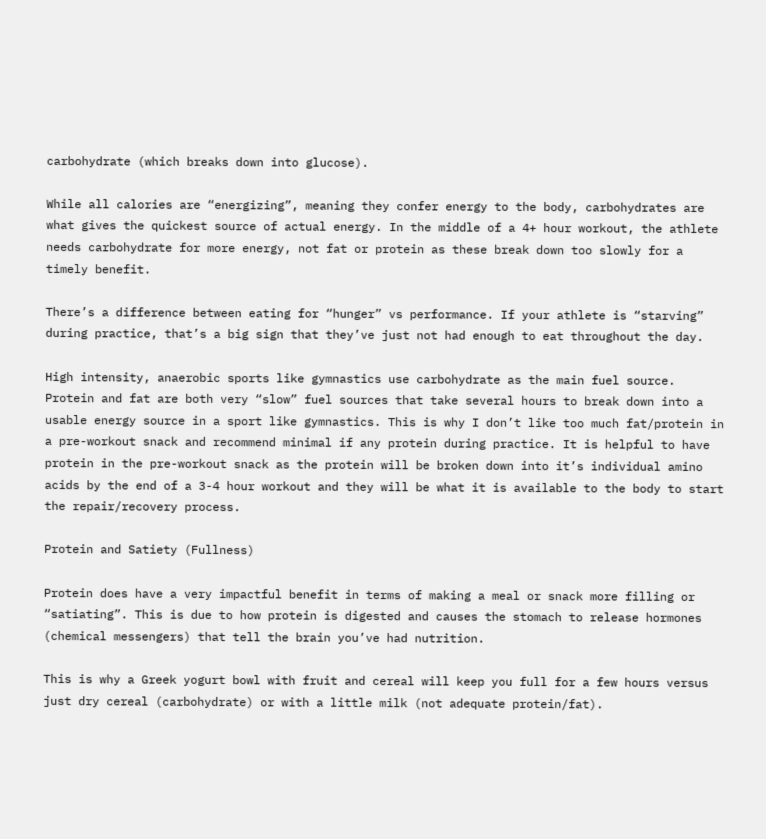carbohydrate (which breaks down into glucose).

While all calories are “energizing”, meaning they confer energy to the body, carbohydrates are what gives the quickest source of actual energy. In the middle of a 4+ hour workout, the athlete needs carbohydrate for more energy, not fat or protein as these break down too slowly for a timely benefit.

There’s a difference between eating for “hunger” vs performance. If your athlete is “starving” during practice, that’s a big sign that they’ve just not had enough to eat throughout the day.

High intensity, anaerobic sports like gymnastics use carbohydrate as the main fuel source. Protein and fat are both very “slow” fuel sources that take several hours to break down into a usable energy source in a sport like gymnastics. This is why I don’t like too much fat/protein in a pre-workout snack and recommend minimal if any protein during practice. It is helpful to have protein in the pre-workout snack as the protein will be broken down into it’s individual amino acids by the end of a 3-4 hour workout and they will be what it is available to the body to start the repair/recovery process.

Protein and Satiety (Fullness)

Protein does have a very impactful benefit in terms of making a meal or snack more filling or “satiating”. This is due to how protein is digested and causes the stomach to release hormones (chemical messengers) that tell the brain you’ve had nutrition.

This is why a Greek yogurt bowl with fruit and cereal will keep you full for a few hours versus just dry cereal (carbohydrate) or with a little milk (not adequate protein/fat).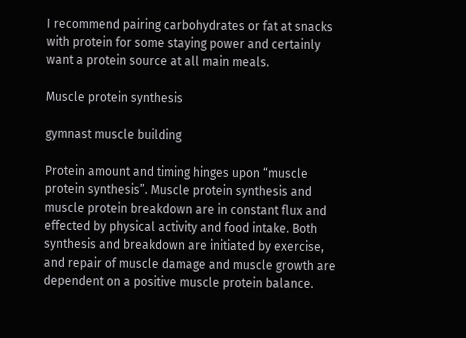I recommend pairing carbohydrates or fat at snacks with protein for some staying power and certainly want a protein source at all main meals.

Muscle protein synthesis

gymnast muscle building

Protein amount and timing hinges upon “muscle protein synthesis”. Muscle protein synthesis and muscle protein breakdown are in constant flux and effected by physical activity and food intake. Both synthesis and breakdown are initiated by exercise, and repair of muscle damage and muscle growth are dependent on a positive muscle protein balance.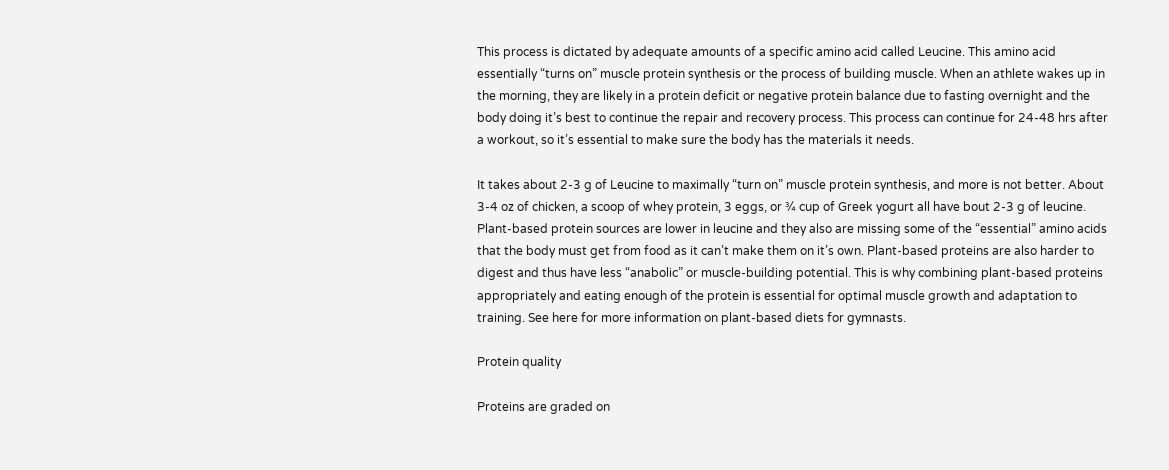This process is dictated by adequate amounts of a specific amino acid called Leucine. This amino acid essentially “turns on” muscle protein synthesis or the process of building muscle. When an athlete wakes up in the morning, they are likely in a protein deficit or negative protein balance due to fasting overnight and the body doing it’s best to continue the repair and recovery process. This process can continue for 24-48 hrs after a workout, so it’s essential to make sure the body has the materials it needs.

It takes about 2-3 g of Leucine to maximally “turn on” muscle protein synthesis, and more is not better. About 3-4 oz of chicken, a scoop of whey protein, 3 eggs, or ¾ cup of Greek yogurt all have bout 2-3 g of leucine. Plant-based protein sources are lower in leucine and they also are missing some of the “essential” amino acids that the body must get from food as it can’t make them on it’s own. Plant-based proteins are also harder to digest and thus have less “anabolic” or muscle-building potential. This is why combining plant-based proteins appropriately and eating enough of the protein is essential for optimal muscle growth and adaptation to training. See here for more information on plant-based diets for gymnasts.

Protein quality

Proteins are graded on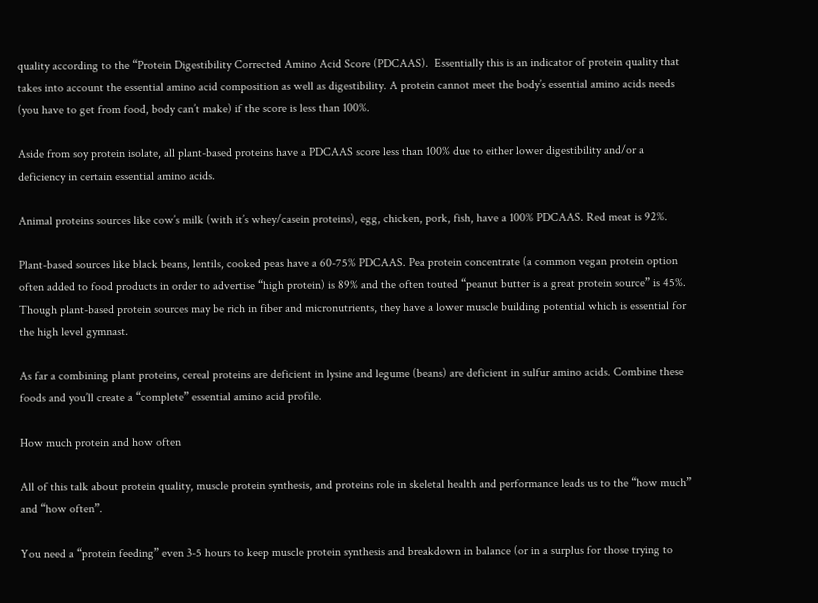quality according to the “Protein Digestibility Corrected Amino Acid Score (PDCAAS).  Essentially this is an indicator of protein quality that takes into account the essential amino acid composition as well as digestibility. A protein cannot meet the body’s essential amino acids needs (you have to get from food, body can’t make) if the score is less than 100%.

Aside from soy protein isolate, all plant-based proteins have a PDCAAS score less than 100% due to either lower digestibility and/or a deficiency in certain essential amino acids.

Animal proteins sources like cow’s milk (with it’s whey/casein proteins), egg, chicken, pork, fish, have a 100% PDCAAS. Red meat is 92%.

Plant-based sources like black beans, lentils, cooked peas have a 60-75% PDCAAS. Pea protein concentrate (a common vegan protein option often added to food products in order to advertise “high protein) is 89% and the often touted “peanut butter is a great protein source” is 45%. Though plant-based protein sources may be rich in fiber and micronutrients, they have a lower muscle building potential which is essential for the high level gymnast.

As far a combining plant proteins, cereal proteins are deficient in lysine and legume (beans) are deficient in sulfur amino acids. Combine these foods and you’ll create a “complete” essential amino acid profile.

How much protein and how often

All of this talk about protein quality, muscle protein synthesis, and proteins role in skeletal health and performance leads us to the “how much” and “how often”.

You need a “protein feeding” even 3-5 hours to keep muscle protein synthesis and breakdown in balance (or in a surplus for those trying to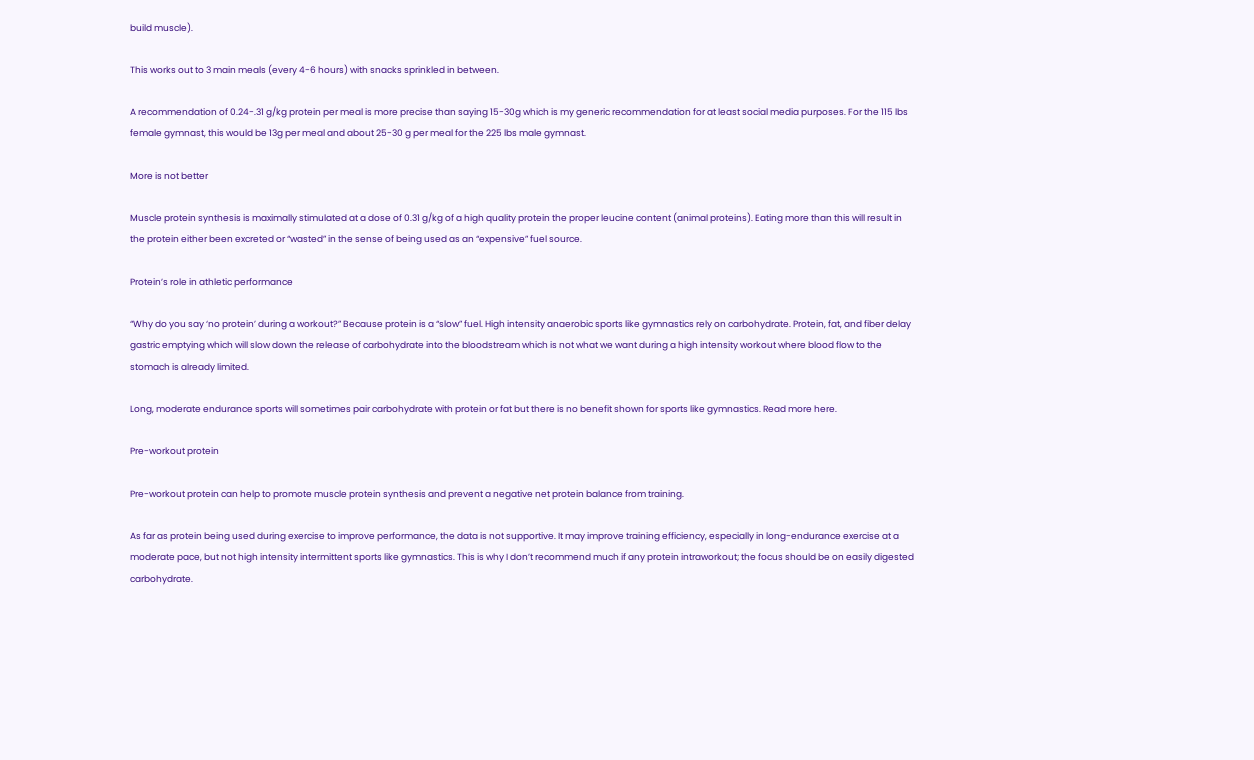build muscle).

This works out to 3 main meals (every 4-6 hours) with snacks sprinkled in between.

A recommendation of 0.24-.31 g/kg protein per meal is more precise than saying 15-30g which is my generic recommendation for at least social media purposes. For the 115 lbs female gymnast, this would be 13g per meal and about 25-30 g per meal for the 225 lbs male gymnast.

More is not better

Muscle protein synthesis is maximally stimulated at a dose of 0.31 g/kg of a high quality protein the proper leucine content (animal proteins). Eating more than this will result in the protein either been excreted or “wasted” in the sense of being used as an “expensive” fuel source.

Protein’s role in athletic performance

“Why do you say ‘no protein’ during a workout?” Because protein is a “slow” fuel. High intensity anaerobic sports like gymnastics rely on carbohydrate. Protein, fat, and fiber delay gastric emptying which will slow down the release of carbohydrate into the bloodstream which is not what we want during a high intensity workout where blood flow to the stomach is already limited.

Long, moderate endurance sports will sometimes pair carbohydrate with protein or fat but there is no benefit shown for sports like gymnastics. Read more here.

Pre-workout protein

Pre-workout protein can help to promote muscle protein synthesis and prevent a negative net protein balance from training.

As far as protein being used during exercise to improve performance, the data is not supportive. It may improve training efficiency, especially in long-endurance exercise at a moderate pace, but not high intensity intermittent sports like gymnastics. This is why I don’t recommend much if any protein intraworkout; the focus should be on easily digested carbohydrate.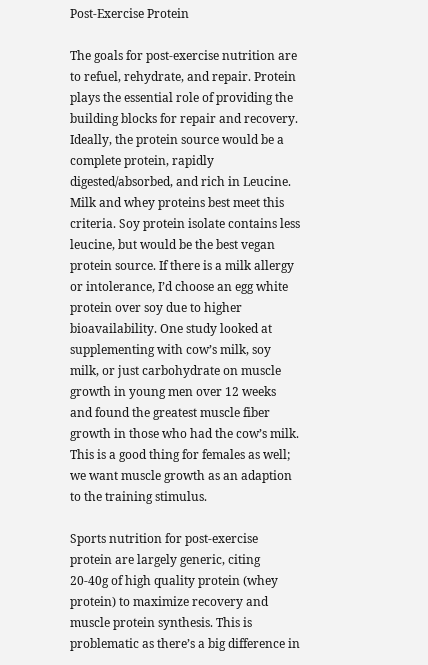Post-Exercise Protein

The goals for post-exercise nutrition are to refuel, rehydrate, and repair. Protein plays the essential role of providing the building blocks for repair and recovery. Ideally, the protein source would be a complete protein, rapidly digested/absorbed, and rich in Leucine. Milk and whey proteins best meet this criteria. Soy protein isolate contains less leucine, but would be the best vegan protein source. If there is a milk allergy or intolerance, I’d choose an egg white protein over soy due to higher bioavailability. One study looked at supplementing with cow’s milk, soy milk, or just carbohydrate on muscle growth in young men over 12 weeks and found the greatest muscle fiber growth in those who had the cow’s milk. This is a good thing for females as well; we want muscle growth as an adaption to the training stimulus.

Sports nutrition for post-exercise protein are largely generic, citing 20-40g of high quality protein (whey protein) to maximize recovery and muscle protein synthesis. This is problematic as there’s a big difference in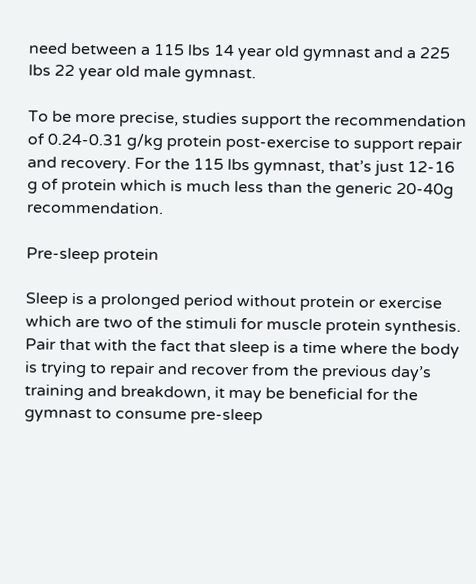need between a 115 lbs 14 year old gymnast and a 225 lbs 22 year old male gymnast.

To be more precise, studies support the recommendation of 0.24-0.31 g/kg protein post-exercise to support repair and recovery. For the 115 lbs gymnast, that’s just 12-16 g of protein which is much less than the generic 20-40g recommendation.

Pre-sleep protein

Sleep is a prolonged period without protein or exercise which are two of the stimuli for muscle protein synthesis. Pair that with the fact that sleep is a time where the body is trying to repair and recover from the previous day’s training and breakdown, it may be beneficial for the gymnast to consume pre-sleep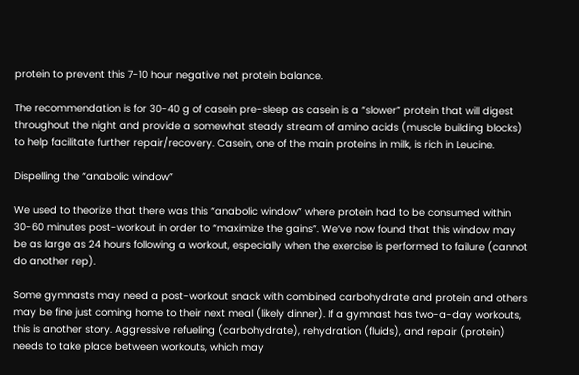protein to prevent this 7-10 hour negative net protein balance.

The recommendation is for 30-40 g of casein pre-sleep as casein is a “slower” protein that will digest throughout the night and provide a somewhat steady stream of amino acids (muscle building blocks) to help facilitate further repair/recovery. Casein, one of the main proteins in milk, is rich in Leucine.

Dispelling the “anabolic window”

We used to theorize that there was this “anabolic window” where protein had to be consumed within 30-60 minutes post-workout in order to “maximize the gains”. We’ve now found that this window may be as large as 24 hours following a workout, especially when the exercise is performed to failure (cannot do another rep).

Some gymnasts may need a post-workout snack with combined carbohydrate and protein and others may be fine just coming home to their next meal (likely dinner). If a gymnast has two-a-day workouts, this is another story. Aggressive refueling (carbohydrate), rehydration (fluids), and repair (protein) needs to take place between workouts, which may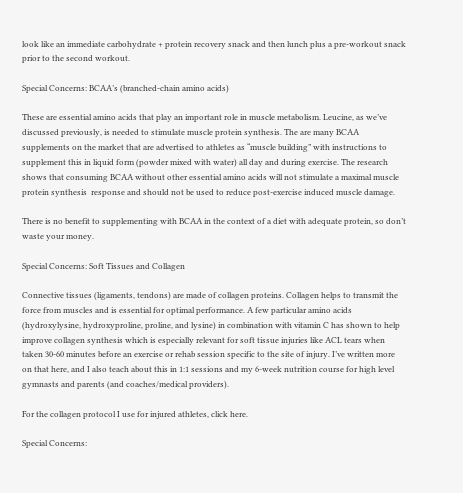look like an immediate carbohydrate + protein recovery snack and then lunch plus a pre-workout snack prior to the second workout.

Special Concerns: BCAA’s (branched-chain amino acids)

These are essential amino acids that play an important role in muscle metabolism. Leucine, as we’ve discussed previously, is needed to stimulate muscle protein synthesis. The are many BCAA supplements on the market that are advertised to athletes as “muscle building” with instructions to supplement this in liquid form (powder mixed with water) all day and during exercise. The research shows that consuming BCAA without other essential amino acids will not stimulate a maximal muscle protein synthesis  response and should not be used to reduce post-exercise induced muscle damage.

There is no benefit to supplementing with BCAA in the context of a diet with adequate protein, so don’t waste your money.

Special Concerns: Soft Tissues and Collagen

Connective tissues (ligaments, tendons) are made of collagen proteins. Collagen helps to transmit the force from muscles and is essential for optimal performance. A few particular amino acids (hydroxylysine, hydroxyproline, proline, and lysine) in combination with vitamin C has shown to help improve collagen synthesis which is especially relevant for soft tissue injuries like ACL tears when taken 30-60 minutes before an exercise or rehab session specific to the site of injury. I’ve written more on that here, and I also teach about this in 1:1 sessions and my 6-week nutrition course for high level gymnasts and parents (and coaches/medical providers).

For the collagen protocol I use for injured athletes, click here.

Special Concerns: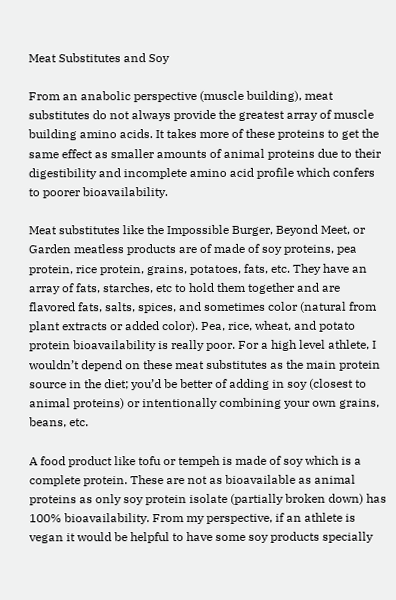Meat Substitutes and Soy

From an anabolic perspective (muscle building), meat substitutes do not always provide the greatest array of muscle building amino acids. It takes more of these proteins to get the same effect as smaller amounts of animal proteins due to their digestibility and incomplete amino acid profile which confers to poorer bioavailability.

Meat substitutes like the Impossible Burger, Beyond Meet, or Garden meatless products are of made of soy proteins, pea protein, rice protein, grains, potatoes, fats, etc. They have an array of fats, starches, etc to hold them together and are flavored fats, salts, spices, and sometimes color (natural from plant extracts or added color). Pea, rice, wheat, and potato protein bioavailability is really poor. For a high level athlete, I wouldn’t depend on these meat substitutes as the main protein source in the diet; you’d be better of adding in soy (closest to animal proteins) or intentionally combining your own grains, beans, etc.

A food product like tofu or tempeh is made of soy which is a complete protein. These are not as bioavailable as animal proteins as only soy protein isolate (partially broken down) has 100% bioavailability. From my perspective, if an athlete is vegan it would be helpful to have some soy products specially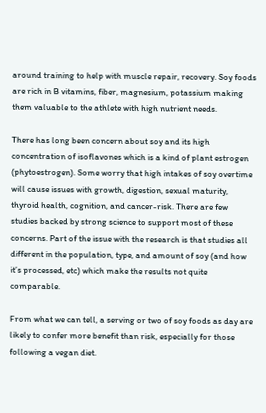around training to help with muscle repair, recovery. Soy foods are rich in B vitamins, fiber, magnesium, potassium making them valuable to the athlete with high nutrient needs.

There has long been concern about soy and its high concentration of isoflavones which is a kind of plant estrogen (phytoestrogen). Some worry that high intakes of soy overtime will cause issues with growth, digestion, sexual maturity, thyroid health, cognition, and cancer-risk. There are few studies backed by strong science to support most of these concerns. Part of the issue with the research is that studies all different in the population, type, and amount of soy (and how it’s processed, etc) which make the results not quite comparable.

From what we can tell, a serving or two of soy foods as day are likely to confer more benefit than risk, especially for those following a vegan diet.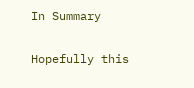In Summary

Hopefully this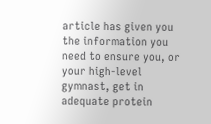article has given you the information you need to ensure you, or your high-level gymnast, get in adequate protein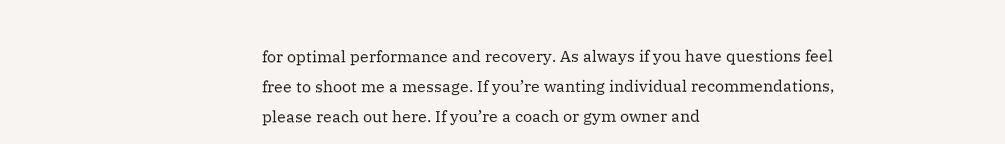for optimal performance and recovery. As always if you have questions feel free to shoot me a message. If you’re wanting individual recommendations, please reach out here. If you’re a coach or gym owner and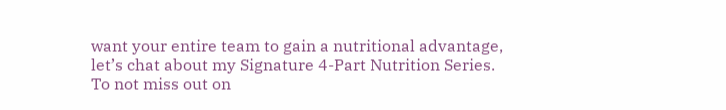want your entire team to gain a nutritional advantage, let’s chat about my Signature 4-Part Nutrition Series.
To not miss out on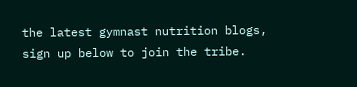the latest gymnast nutrition blogs, sign up below to join the tribe.